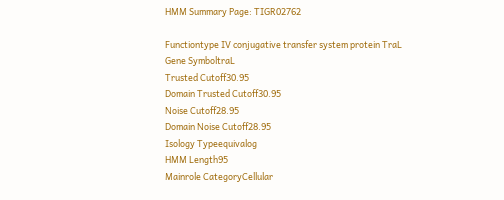HMM Summary Page: TIGR02762

Functiontype IV conjugative transfer system protein TraL
Gene SymboltraL
Trusted Cutoff30.95
Domain Trusted Cutoff30.95
Noise Cutoff28.95
Domain Noise Cutoff28.95
Isology Typeequivalog
HMM Length95
Mainrole CategoryCellular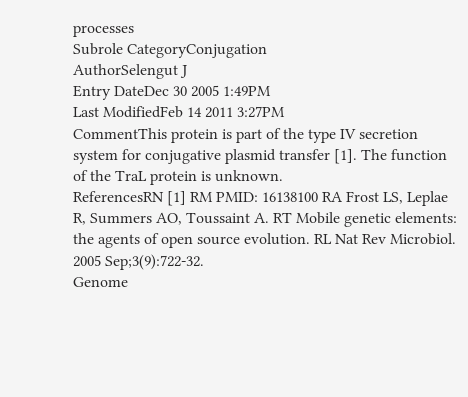processes
Subrole CategoryConjugation
AuthorSelengut J
Entry DateDec 30 2005 1:49PM
Last ModifiedFeb 14 2011 3:27PM
CommentThis protein is part of the type IV secretion system for conjugative plasmid transfer [1]. The function of the TraL protein is unknown.
ReferencesRN [1] RM PMID: 16138100 RA Frost LS, Leplae R, Summers AO, Toussaint A. RT Mobile genetic elements: the agents of open source evolution. RL Nat Rev Microbiol. 2005 Sep;3(9):722-32.
Genome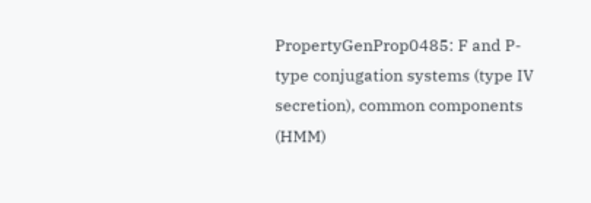PropertyGenProp0485: F and P-type conjugation systems (type IV secretion), common components (HMM)